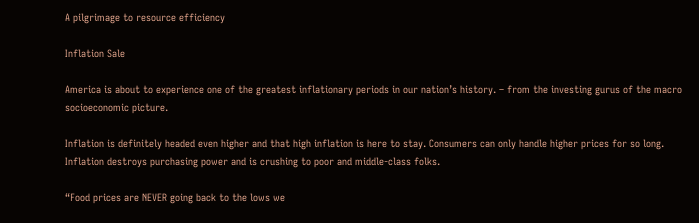A pilgrimage to resource efficiency

Inflation Sale

America is about to experience one of the greatest inflationary periods in our nation’s history. – from the investing gurus of the macro socioeconomic picture.

Inflation is definitely headed even higher and that high inflation is here to stay. Consumers can only handle higher prices for so long. Inflation destroys purchasing power and is crushing to poor and middle-class folks.

“Food prices are NEVER going back to the lows we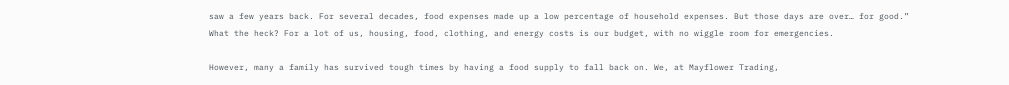saw a few years back. For several decades, food expenses made up a low percentage of household expenses. But those days are over… for good.”
What the heck? For a lot of us, housing, food, clothing, and energy costs is our budget, with no wiggle room for emergencies.

However, many a family has survived tough times by having a food supply to fall back on. We, at Mayflower Trading,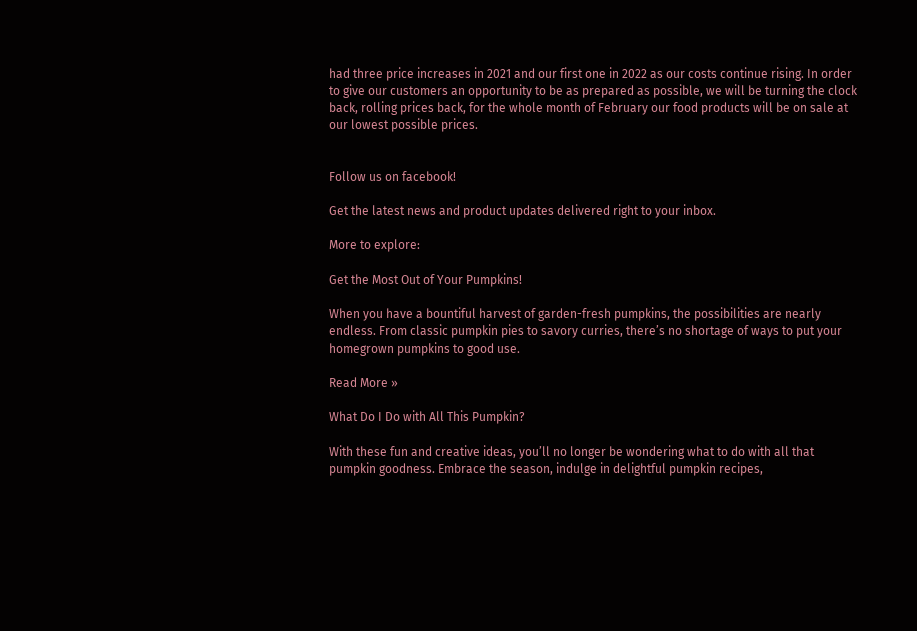had three price increases in 2021 and our first one in 2022 as our costs continue rising. In order to give our customers an opportunity to be as prepared as possible, we will be turning the clock back, rolling prices back, for the whole month of February our food products will be on sale at our lowest possible prices.


Follow us on facebook!

Get the latest news and product updates delivered right to your inbox.

More to explore:

Get the Most Out of Your Pumpkins!

When you have a bountiful harvest of garden-fresh pumpkins, the possibilities are nearly endless. From classic pumpkin pies to savory curries, there’s no shortage of ways to put your homegrown pumpkins to good use.

Read More »

What Do I Do with All This Pumpkin?

With these fun and creative ideas, you’ll no longer be wondering what to do with all that pumpkin goodness. Embrace the season, indulge in delightful pumpkin recipes,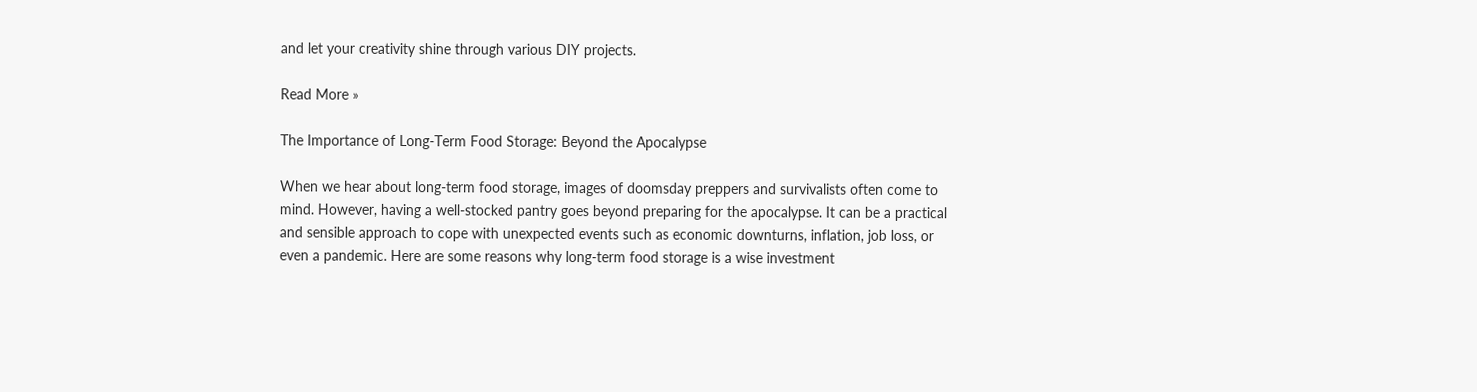and let your creativity shine through various DIY projects.

Read More »

The Importance of Long-Term Food Storage: Beyond the Apocalypse

When we hear about long-term food storage, images of doomsday preppers and survivalists often come to mind. However, having a well-stocked pantry goes beyond preparing for the apocalypse. It can be a practical and sensible approach to cope with unexpected events such as economic downturns, inflation, job loss, or even a pandemic. Here are some reasons why long-term food storage is a wise investment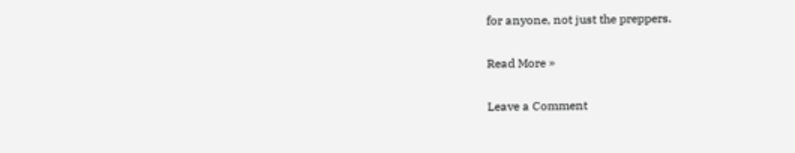for anyone, not just the preppers.

Read More »

Leave a Comment